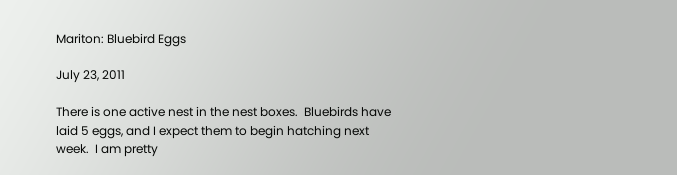Mariton: Bluebird Eggs

July 23, 2011

There is one active nest in the nest boxes.  Bluebirds have laid 5 eggs, and I expect them to begin hatching next week.  I am pretty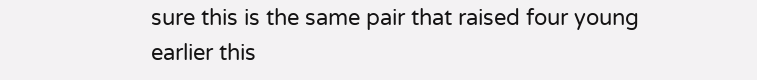sure this is the same pair that raised four young earlier this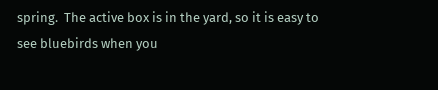spring.  The active box is in the yard, so it is easy to see bluebirds when you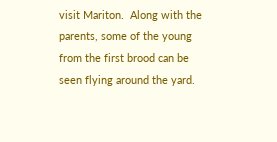visit Mariton.  Along with the parents, some of the young from the first brood can be seen flying around the yard.